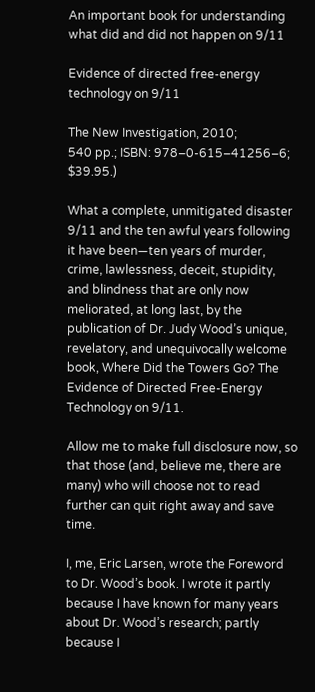An important book for understanding what did and did not happen on 9/11

Evidence of directed free-energy technology on 9/11

The New Investigation, 2010;
540 pp.; ISBN: 978–0-615–41256–6; $39.95.)

What a complete, unmitigated disaster 9/11 and the ten awful years following it have been—ten years of murder, crime, lawlessness, deceit, stupidity, and blindness that are only now meliorated, at long last, by the publication of Dr. Judy Wood’s unique, revelatory, and unequivocally welcome book, Where Did the Towers Go? The Evidence of Directed Free-Energy Technology on 9/11.

Allow me to make full disclosure now, so that those (and, believe me, there are many) who will choose not to read further can quit right away and save time.

I, me, Eric Larsen, wrote the Foreword to Dr. Wood’s book. I wrote it partly because I have known for many years about Dr. Wood’s research; partly because I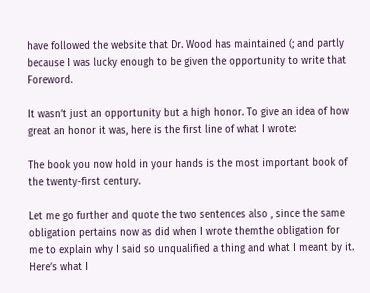have followed the website that Dr. Wood has maintained (; and partly because I was lucky enough to be given the opportunity to write that Foreword.

It wasn’t just an opportunity but a high honor. To give an idea of how great an honor it was, here is the first line of what I wrote:

The book you now hold in your hands is the most important book of the twenty-first century.

Let me go further and quote the two sentences also , since the same obligation pertains now as did when I wrote themthe obligation for me to explain why I said so unqualified a thing and what I meant by it. Here’s what I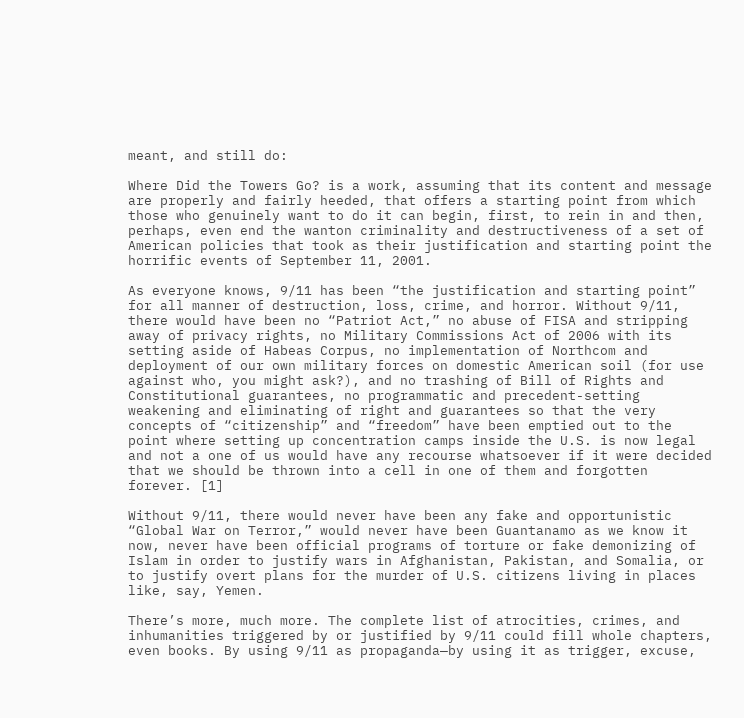meant, and still do:

Where Did the Towers Go? is a work, assuming that its content and message are properly and fairly heeded, that offers a starting point from which those who genuinely want to do it can begin, first, to rein in and then, perhaps, even end the wanton criminality and destructiveness of a set of American policies that took as their justification and starting point the horrific events of September 11, 2001.

As everyone knows, 9/11 has been “the justification and starting point” for all manner of destruction, loss, crime, and horror. Without 9/11, there would have been no “Patriot Act,” no abuse of FISA and stripping away of privacy rights, no Military Commissions Act of 2006 with its setting aside of Habeas Corpus, no implementation of Northcom and deployment of our own military forces on domestic American soil (for use against who, you might ask?), and no trashing of Bill of Rights and Constitutional guarantees, no programmatic and precedent-setting weakening and eliminating of right and guarantees so that the very concepts of “citizenship” and “freedom” have been emptied out to the point where setting up concentration camps inside the U.S. is now legal and not a one of us would have any recourse whatsoever if it were decided that we should be thrown into a cell in one of them and forgotten forever. [1]

Without 9/11, there would never have been any fake and opportunistic “Global War on Terror,” would never have been Guantanamo as we know it now, never have been official programs of torture or fake demonizing of Islam in order to justify wars in Afghanistan, Pakistan, and Somalia, or to justify overt plans for the murder of U.S. citizens living in places like, say, Yemen.

There’s more, much more. The complete list of atrocities, crimes, and inhumanities triggered by or justified by 9/11 could fill whole chapters, even books. By using 9/11 as propaganda—by using it as trigger, excuse,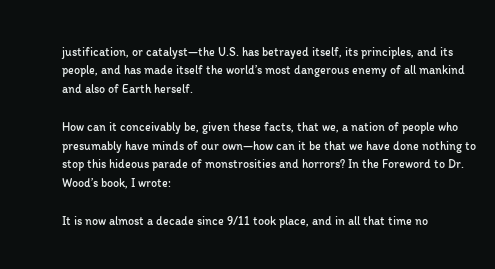justification, or catalyst—the U.S. has betrayed itself, its principles, and its people, and has made itself the world’s most dangerous enemy of all mankind and also of Earth herself.

How can it conceivably be, given these facts, that we, a nation of people who presumably have minds of our own—how can it be that we have done nothing to stop this hideous parade of monstrosities and horrors? In the Foreword to Dr. Wood’s book, I wrote:

It is now almost a decade since 9/11 took place, and in all that time no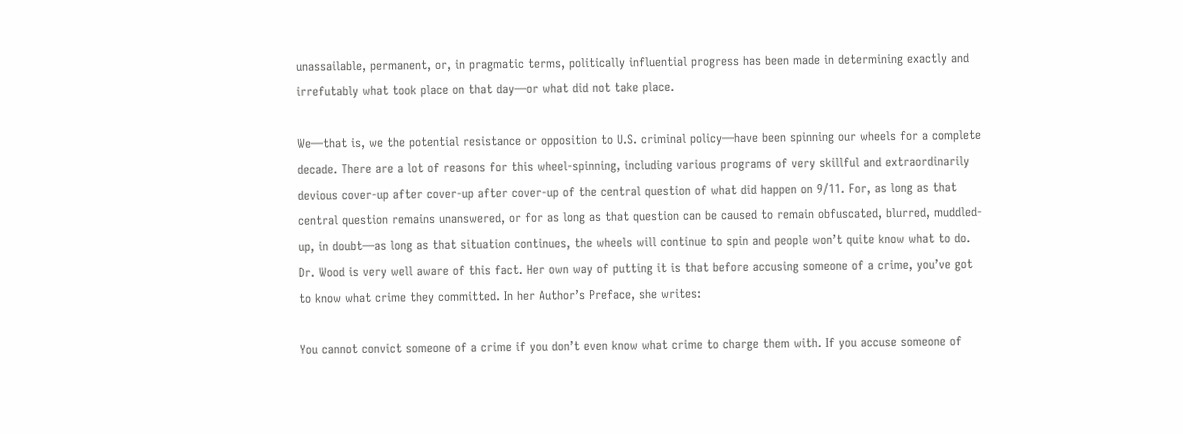unassailable, permanent, or, in pragmatic terms, politically influential progress has been made in determining exactly and irrefutably what took place on that day—or what did not take place.

We—that is, we the potential resistance or opposition to U.S. criminal policy—have been spinning our wheels for a complete decade. There are a lot of reasons for this wheel-spinning, including various programs of very skillful and extraordinarily devious cover-up after cover-up after cover-up of the central question of what did happen on 9/11. For, as long as that central question remains unanswered, or for as long as that question can be caused to remain obfuscated, blurred, muddled-up, in doubt—as long as that situation continues, the wheels will continue to spin and people won’t quite know what to do. Dr. Wood is very well aware of this fact. Her own way of putting it is that before accusing someone of a crime, you’ve got to know what crime they committed. In her Author’s Preface, she writes:

You cannot convict someone of a crime if you don’t even know what crime to charge them with. If you accuse someone of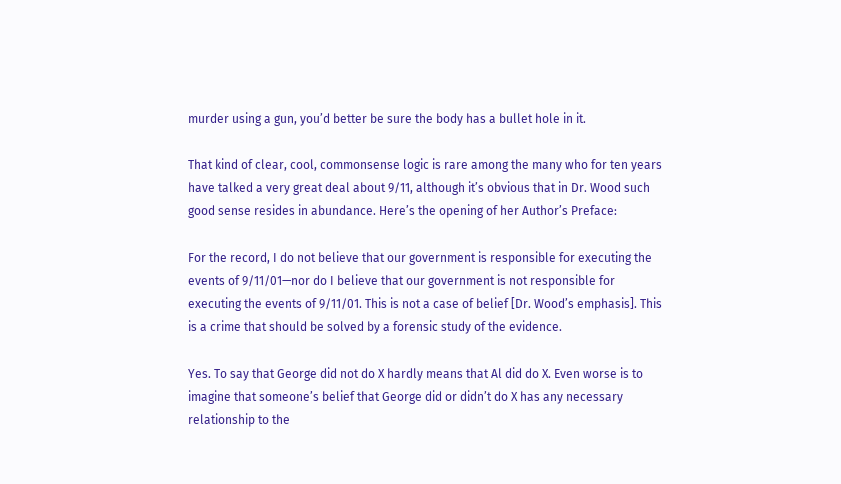murder using a gun, you’d better be sure the body has a bullet hole in it.

That kind of clear, cool, commonsense logic is rare among the many who for ten years have talked a very great deal about 9/11, although it’s obvious that in Dr. Wood such good sense resides in abundance. Here’s the opening of her Author’s Preface:

For the record, I do not believe that our government is responsible for executing the events of 9/11/01—nor do I believe that our government is not responsible for executing the events of 9/11/01. This is not a case of belief [Dr. Wood’s emphasis]. This is a crime that should be solved by a forensic study of the evidence.

Yes. To say that George did not do X hardly means that Al did do X. Even worse is to imagine that someone’s belief that George did or didn’t do X has any necessary relationship to the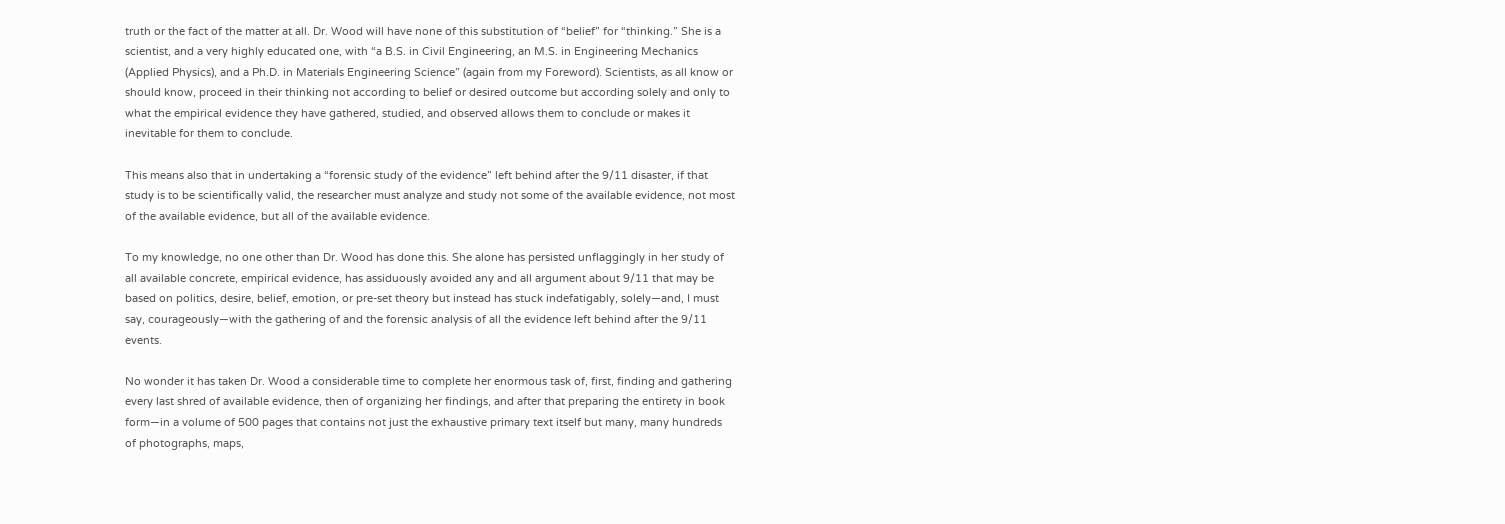truth or the fact of the matter at all. Dr. Wood will have none of this substitution of “belief” for “thinking.” She is a scientist, and a very highly educated one, with “a B.S. in Civil Engineering, an M.S. in Engineering Mechanics (Applied Physics), and a Ph.D. in Materials Engineering Science” (again from my Foreword). Scientists, as all know or should know, proceed in their thinking not according to belief or desired outcome but according solely and only to what the empirical evidence they have gathered, studied, and observed allows them to conclude or makes it inevitable for them to conclude.

This means also that in undertaking a “forensic study of the evidence” left behind after the 9/11 disaster, if that study is to be scientifically valid, the researcher must analyze and study not some of the available evidence, not most of the available evidence, but all of the available evidence.

To my knowledge, no one other than Dr. Wood has done this. She alone has persisted unflaggingly in her study of all available concrete, empirical evidence, has assiduously avoided any and all argument about 9/11 that may be based on politics, desire, belief, emotion, or pre-set theory but instead has stuck indefatigably, solely—and, I must say, courageously—with the gathering of and the forensic analysis of all the evidence left behind after the 9/11 events.

No wonder it has taken Dr. Wood a considerable time to complete her enormous task of, first, finding and gathering every last shred of available evidence, then of organizing her findings, and after that preparing the entirety in book form—in a volume of 500 pages that contains not just the exhaustive primary text itself but many, many hundreds of photographs, maps,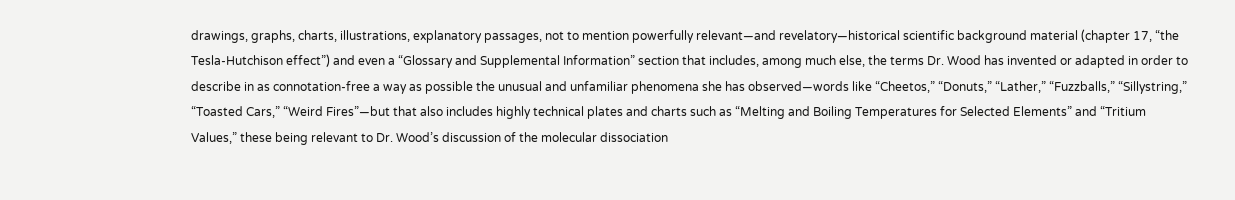drawings, graphs, charts, illustrations, explanatory passages, not to mention powerfully relevant—and revelatory—historical scientific background material (chapter 17, “the Tesla-Hutchison effect”) and even a “Glossary and Supplemental Information” section that includes, among much else, the terms Dr. Wood has invented or adapted in order to describe in as connotation-free a way as possible the unusual and unfamiliar phenomena she has observed—words like “Cheetos,” “Donuts,” “Lather,” “Fuzzballs,” “Sillystring,” “Toasted Cars,” “Weird Fires”—but that also includes highly technical plates and charts such as “Melting and Boiling Temperatures for Selected Elements” and “Tritium Values,” these being relevant to Dr. Wood’s discussion of the molecular dissociation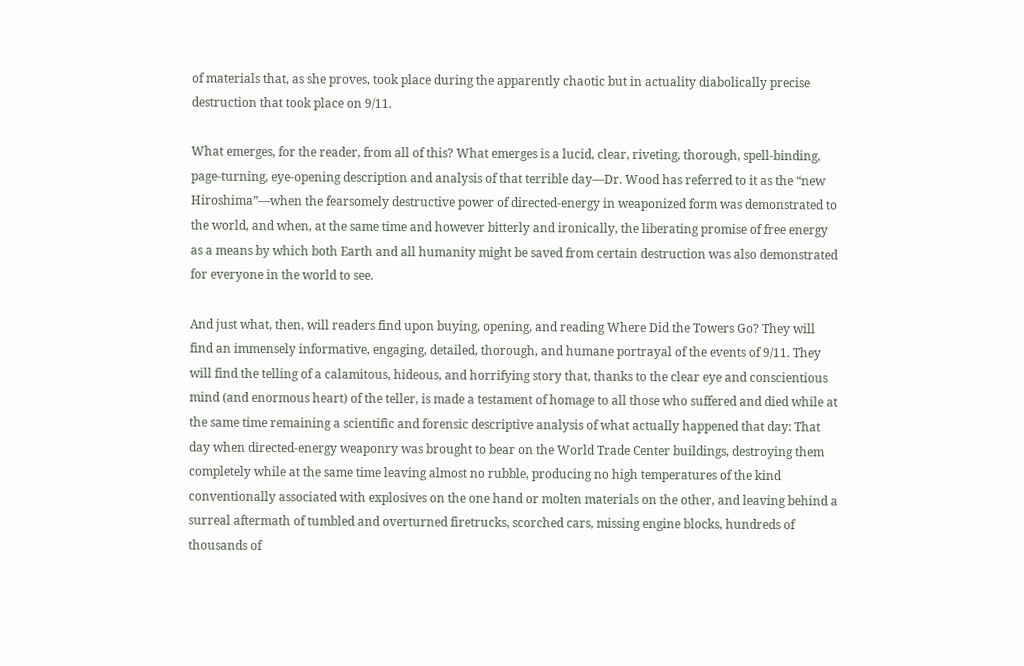of materials that, as she proves, took place during the apparently chaotic but in actuality diabolically precise destruction that took place on 9/11.

What emerges, for the reader, from all of this? What emerges is a lucid, clear, riveting, thorough, spell-binding, page-turning, eye-opening description and analysis of that terrible day—Dr. Wood has referred to it as the “new Hiroshima”—when the fearsomely destructive power of directed-energy in weaponized form was demonstrated to the world, and when, at the same time and however bitterly and ironically, the liberating promise of free energy as a means by which both Earth and all humanity might be saved from certain destruction was also demonstrated for everyone in the world to see.

And just what, then, will readers find upon buying, opening, and reading Where Did the Towers Go? They will find an immensely informative, engaging, detailed, thorough, and humane portrayal of the events of 9/11. They will find the telling of a calamitous, hideous, and horrifying story that, thanks to the clear eye and conscientious mind (and enormous heart) of the teller, is made a testament of homage to all those who suffered and died while at the same time remaining a scientific and forensic descriptive analysis of what actually happened that day: That day when directed-energy weaponry was brought to bear on the World Trade Center buildings, destroying them completely while at the same time leaving almost no rubble, producing no high temperatures of the kind conventionally associated with explosives on the one hand or molten materials on the other, and leaving behind a surreal aftermath of tumbled and overturned firetrucks, scorched cars, missing engine blocks, hundreds of thousands of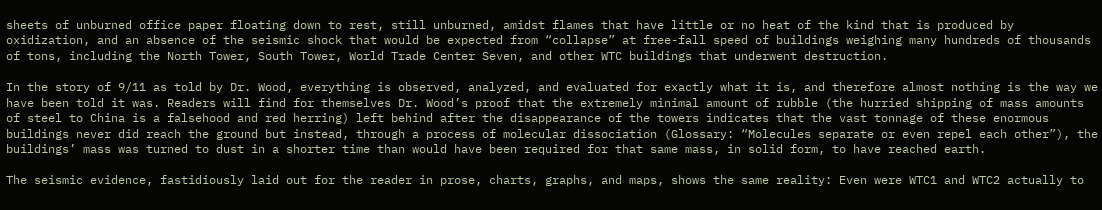sheets of unburned office paper floating down to rest, still unburned, amidst flames that have little or no heat of the kind that is produced by oxidization, and an absence of the seismic shock that would be expected from “collapse” at free-fall speed of buildings weighing many hundreds of thousands of tons, including the North Tower, South Tower, World Trade Center Seven, and other WTC buildings that underwent destruction.

In the story of 9/11 as told by Dr. Wood, everything is observed, analyzed, and evaluated for exactly what it is, and therefore almost nothing is the way we have been told it was. Readers will find for themselves Dr. Wood’s proof that the extremely minimal amount of rubble (the hurried shipping of mass amounts of steel to China is a falsehood and red herring) left behind after the disappearance of the towers indicates that the vast tonnage of these enormous buildings never did reach the ground but instead, through a process of molecular dissociation (Glossary: “Molecules separate or even repel each other”), the buildings’ mass was turned to dust in a shorter time than would have been required for that same mass, in solid form, to have reached earth.

The seismic evidence, fastidiously laid out for the reader in prose, charts, graphs, and maps, shows the same reality: Even were WTC1 and WTC2 actually to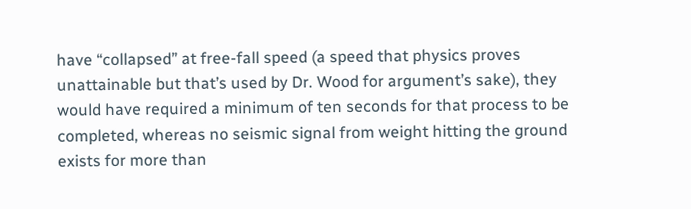have “collapsed” at free-fall speed (a speed that physics proves unattainable but that’s used by Dr. Wood for argument’s sake), they would have required a minimum of ten seconds for that process to be completed, whereas no seismic signal from weight hitting the ground exists for more than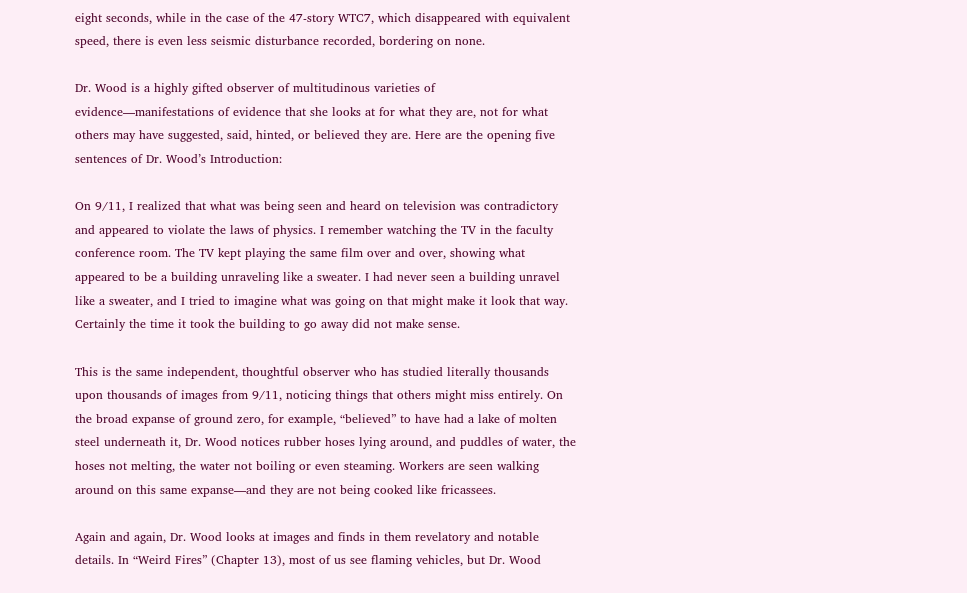eight seconds, while in the case of the 47-story WTC7, which disappeared with equivalent speed, there is even less seismic disturbance recorded, bordering on none.

Dr. Wood is a highly gifted observer of multitudinous varieties of evidence—manifestations of evidence that she looks at for what they are, not for what others may have suggested, said, hinted, or believed they are. Here are the opening five sentences of Dr. Wood’s Introduction:

On 9/11, I realized that what was being seen and heard on television was contradictory and appeared to violate the laws of physics. I remember watching the TV in the faculty conference room. The TV kept playing the same film over and over, showing what appeared to be a building unraveling like a sweater. I had never seen a building unravel like a sweater, and I tried to imagine what was going on that might make it look that way. Certainly the time it took the building to go away did not make sense.

This is the same independent, thoughtful observer who has studied literally thousands upon thousands of images from 9/11, noticing things that others might miss entirely. On the broad expanse of ground zero, for example, “believed” to have had a lake of molten steel underneath it, Dr. Wood notices rubber hoses lying around, and puddles of water, the hoses not melting, the water not boiling or even steaming. Workers are seen walking around on this same expanse—and they are not being cooked like fricassees.

Again and again, Dr. Wood looks at images and finds in them revelatory and notable details. In “Weird Fires” (Chapter 13), most of us see flaming vehicles, but Dr. Wood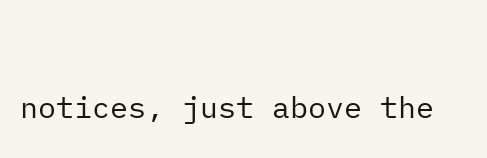notices, just above the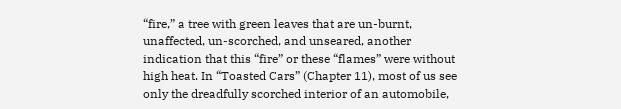“fire,” a tree with green leaves that are un-burnt, unaffected, un-scorched, and unseared, another indication that this “fire” or these “flames” were without high heat. In “Toasted Cars” (Chapter 11), most of us see only the dreadfully scorched interior of an automobile,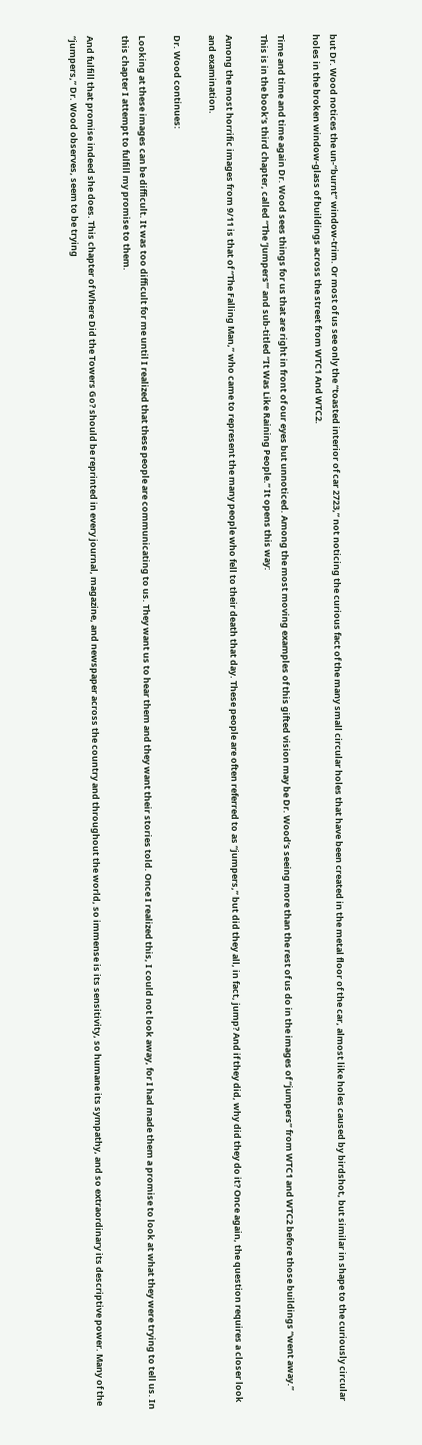but Dr. Wood notices the un-“burnt” window-trim. Or most of us see only the “toasted interior of car 2723,” not noticing the curious fact of the many small circular holes that have been created in the metal floor of the car, almost like holes caused by birdshot, but similar in shape to the curiously circular holes in the broken window-glass of buildings across the street from WTC1 And WTC2.

Time and time and time again Dr. Wood sees things for us that are right in front of our eyes but unnoticed. Among the most moving examples of this gifted vision may be Dr. Wood’s seeing more than the rest of us do in the images of “jumpers” from WTC1 and WTC2 before those buildings “went away.” This is in the book’s third chapter, called “The ‘Jumpers’” and sub-titled “It Was Like Raining People.” It opens this way:

Among the most horrific images from 9/11 is that of “The Falling Man,” who came to represent the many people who fell to their death that day. These people are often referred to as “jumpers,” but did they all, in fact, jump? And if they did, why did they do it? Once again, the question requires a closer look and examination.

Dr. Wood continues:

Looking at these images can be difficult. It was too difficult for me until I realized that these people are communicating to us. They want us to hear them and they want their stories told. Once I realized this, I could not look away, for I had made them a promise to look at what they were trying to tell us. In this chapter I attempt to fulfill my promise to them.

And fulfill that promise indeed she does. This chapter of Where Did the Towers Go? should be reprinted in every journal, magazine, and newspaper across the country and throughout the world, so immense is its sensitivity, so humane its sympathy, and so extraordinary its descriptive power. Many of the “jumpers,” Dr. Wood observes, seem to be trying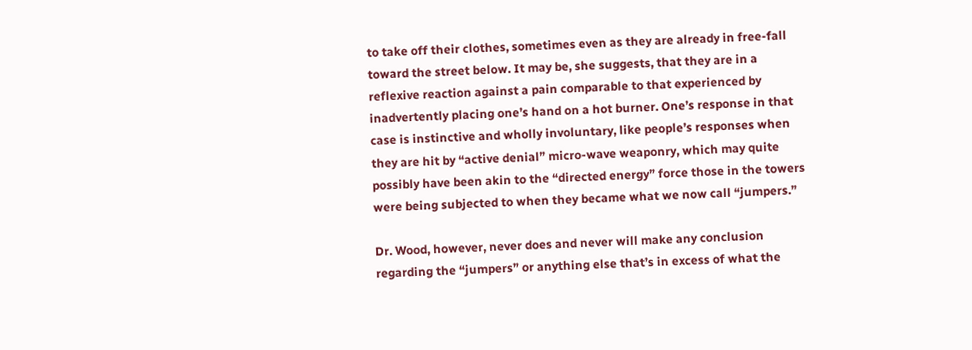to take off their clothes, sometimes even as they are already in free-fall toward the street below. It may be, she suggests, that they are in a reflexive reaction against a pain comparable to that experienced by inadvertently placing one’s hand on a hot burner. One’s response in that case is instinctive and wholly involuntary, like people’s responses when they are hit by “active denial” micro-wave weaponry, which may quite possibly have been akin to the “directed energy” force those in the towers were being subjected to when they became what we now call “jumpers.”

Dr. Wood, however, never does and never will make any conclusion regarding the “jumpers” or anything else that’s in excess of what the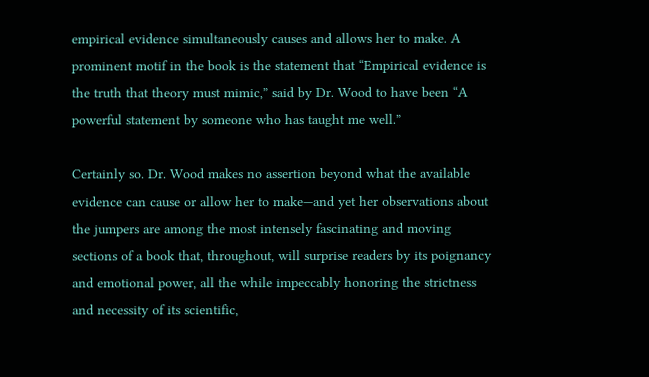empirical evidence simultaneously causes and allows her to make. A prominent motif in the book is the statement that “Empirical evidence is the truth that theory must mimic,” said by Dr. Wood to have been “A powerful statement by someone who has taught me well.”

Certainly so. Dr. Wood makes no assertion beyond what the available evidence can cause or allow her to make—and yet her observations about the jumpers are among the most intensely fascinating and moving sections of a book that, throughout, will surprise readers by its poignancy and emotional power, all the while impeccably honoring the strictness and necessity of its scientific,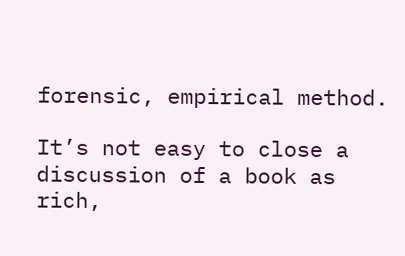forensic, empirical method.

It’s not easy to close a discussion of a book as rich,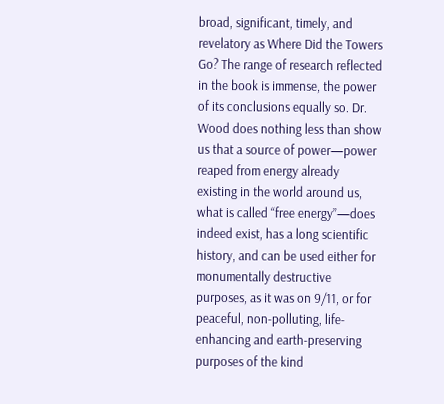broad, significant, timely, and revelatory as Where Did the Towers Go? The range of research reflected in the book is immense, the power of its conclusions equally so. Dr. Wood does nothing less than show us that a source of power—power reaped from energy already existing in the world around us, what is called “free energy”—does indeed exist, has a long scientific history, and can be used either for monumentally destructive purposes, as it was on 9/11, or for peaceful, non-polluting, life-enhancing and earth-preserving purposes of the kind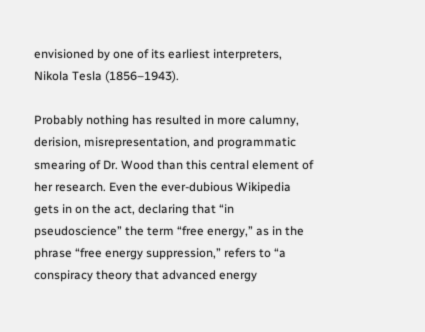envisioned by one of its earliest interpreters, Nikola Tesla (1856–1943).

Probably nothing has resulted in more calumny, derision, misrepresentation, and programmatic smearing of Dr. Wood than this central element of her research. Even the ever-dubious Wikipedia gets in on the act, declaring that “in pseudoscience” the term “free energy,” as in the phrase “free energy suppression,” refers to “a conspiracy theory that advanced energy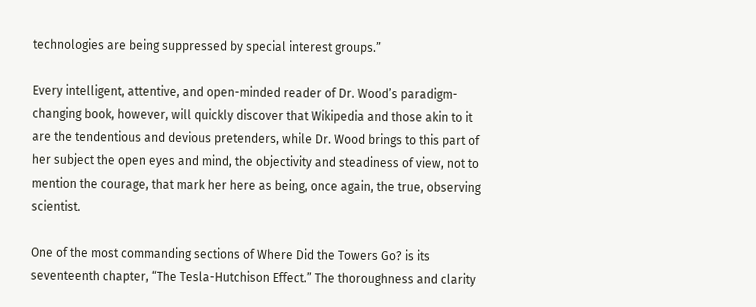technologies are being suppressed by special interest groups.”

Every intelligent, attentive, and open-minded reader of Dr. Wood’s paradigm-changing book, however, will quickly discover that Wikipedia and those akin to it are the tendentious and devious pretenders, while Dr. Wood brings to this part of her subject the open eyes and mind, the objectivity and steadiness of view, not to mention the courage, that mark her here as being, once again, the true, observing scientist.

One of the most commanding sections of Where Did the Towers Go? is its seventeenth chapter, “The Tesla-Hutchison Effect.” The thoroughness and clarity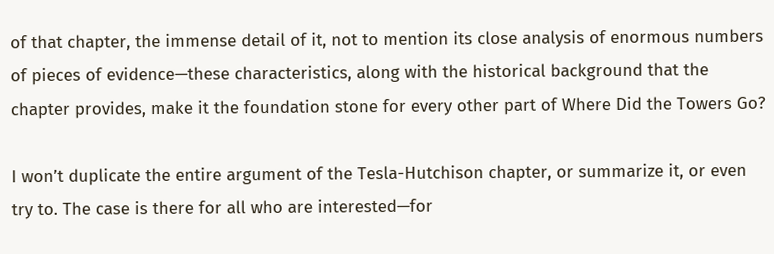of that chapter, the immense detail of it, not to mention its close analysis of enormous numbers of pieces of evidence—these characteristics, along with the historical background that the chapter provides, make it the foundation stone for every other part of Where Did the Towers Go?

I won’t duplicate the entire argument of the Tesla-Hutchison chapter, or summarize it, or even try to. The case is there for all who are interested—for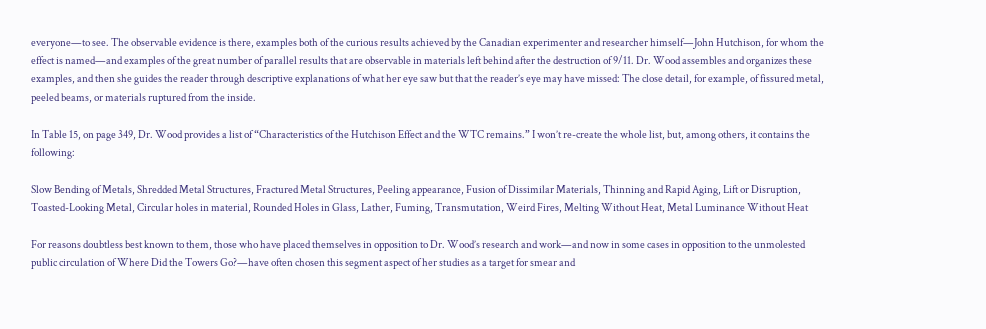everyone—to see. The observable evidence is there, examples both of the curious results achieved by the Canadian experimenter and researcher himself—John Hutchison, for whom the effect is named—and examples of the great number of parallel results that are observable in materials left behind after the destruction of 9/11. Dr. Wood assembles and organizes these examples, and then she guides the reader through descriptive explanations of what her eye saw but that the reader’s eye may have missed: The close detail, for example, of fissured metal, peeled beams, or materials ruptured from the inside.

In Table 15, on page 349, Dr. Wood provides a list of “Characteristics of the Hutchison Effect and the WTC remains.” I won’t re-create the whole list, but, among others, it contains the following:

Slow Bending of Metals, Shredded Metal Structures, Fractured Metal Structures, Peeling appearance, Fusion of Dissimilar Materials, Thinning and Rapid Aging, Lift or Disruption, Toasted-Looking Metal, Circular holes in material, Rounded Holes in Glass, Lather, Fuming, Transmutation, Weird Fires, Melting Without Heat, Metal Luminance Without Heat

For reasons doubtless best known to them, those who have placed themselves in opposition to Dr. Wood’s research and work—and now in some cases in opposition to the unmolested public circulation of Where Did the Towers Go?—have often chosen this segment aspect of her studies as a target for smear and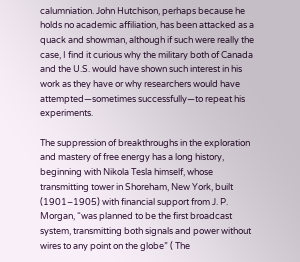calumniation. John Hutchison, perhaps because he holds no academic affiliation, has been attacked as a quack and showman, although if such were really the case, I find it curious why the military both of Canada and the U.S. would have shown such interest in his work as they have or why researchers would have attempted—sometimes successfully—to repeat his experiments.

The suppression of breakthroughs in the exploration and mastery of free energy has a long history, beginning with Nikola Tesla himself, whose transmitting tower in Shoreham, New York, built (1901–1905) with financial support from J. P. Morgan, “was planned to be the first broadcast system, transmitting both signals and power without wires to any point on the globe” ( The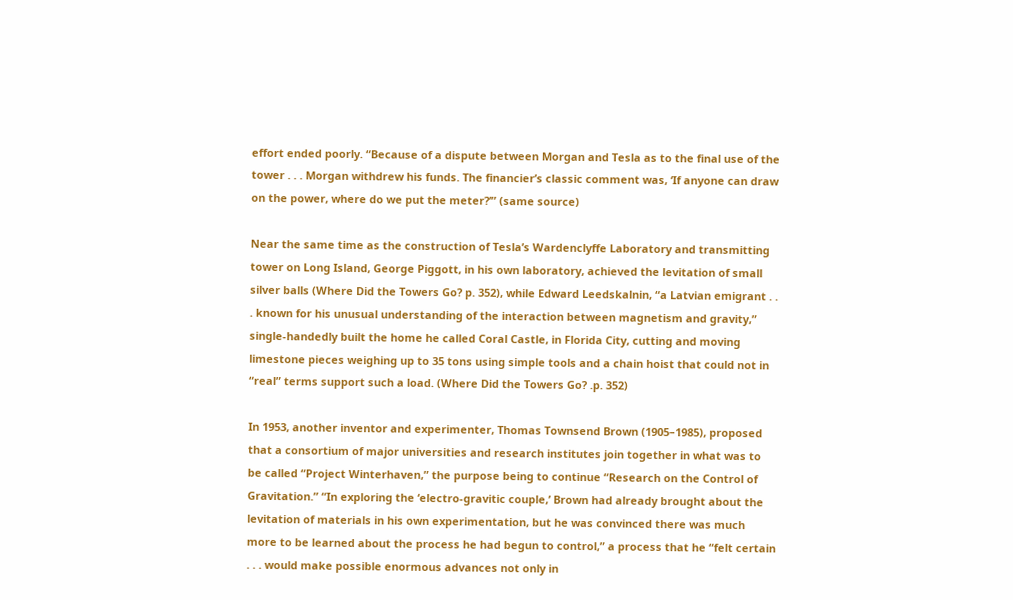effort ended poorly. “Because of a dispute between Morgan and Tesla as to the final use of the tower . . . Morgan withdrew his funds. The financier’s classic comment was, ‘If anyone can draw on the power, where do we put the meter?’” (same source)

Near the same time as the construction of Tesla’s Wardenclyffe Laboratory and transmitting tower on Long Island, George Piggott, in his own laboratory, achieved the levitation of small silver balls (Where Did the Towers Go? p. 352), while Edward Leedskalnin, “a Latvian emigrant . . . known for his unusual understanding of the interaction between magnetism and gravity,” single-handedly built the home he called Coral Castle, in Florida City, cutting and moving limestone pieces weighing up to 35 tons using simple tools and a chain hoist that could not in “real” terms support such a load. (Where Did the Towers Go? .p. 352)

In 1953, another inventor and experimenter, Thomas Townsend Brown (1905–1985), proposed that a consortium of major universities and research institutes join together in what was to be called “Project Winterhaven,” the purpose being to continue “Research on the Control of Gravitation.” “In exploring the ‘electro-gravitic couple,’ Brown had already brought about the levitation of materials in his own experimentation, but he was convinced there was much more to be learned about the process he had begun to control,” a process that he “felt certain . . . would make possible enormous advances not only in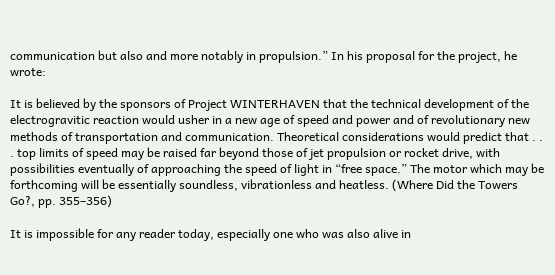communication but also and more notably in propulsion.” In his proposal for the project, he wrote:

It is believed by the sponsors of Project WINTERHAVEN that the technical development of the electrogravitic reaction would usher in a new age of speed and power and of revolutionary new methods of transportation and communication. Theoretical considerations would predict that . . . top limits of speed may be raised far beyond those of jet propulsion or rocket drive, with possibilities eventually of approaching the speed of light in “free space.” The motor which may be forthcoming will be essentially soundless, vibrationless and heatless. (Where Did the Towers Go?, pp. 355–356)

It is impossible for any reader today, especially one who was also alive in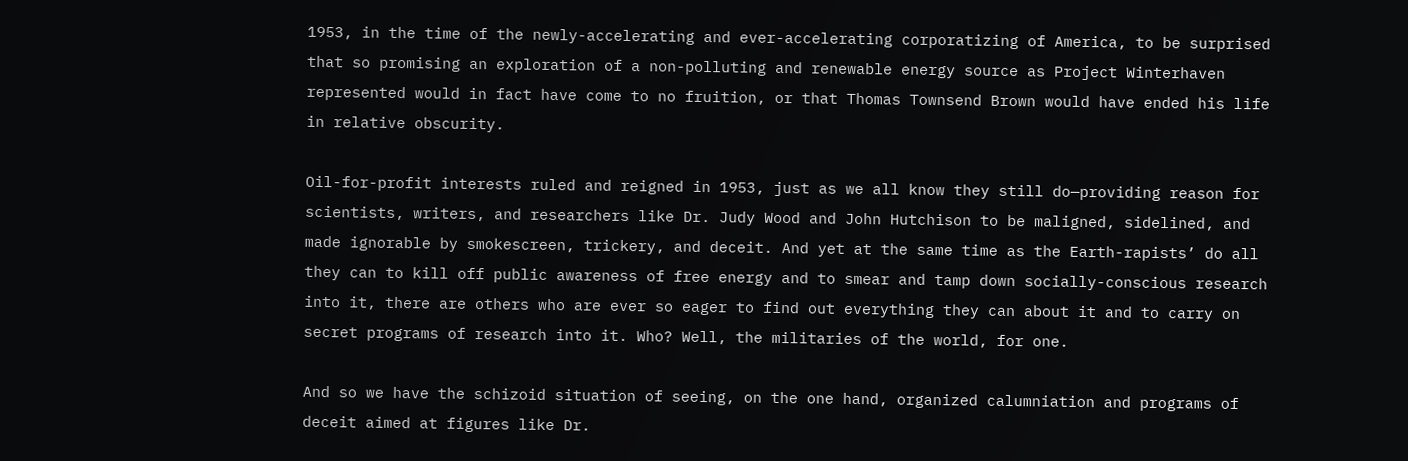1953, in the time of the newly-accelerating and ever-accelerating corporatizing of America, to be surprised that so promising an exploration of a non-polluting and renewable energy source as Project Winterhaven represented would in fact have come to no fruition, or that Thomas Townsend Brown would have ended his life in relative obscurity.

Oil-for-profit interests ruled and reigned in 1953, just as we all know they still do—providing reason for scientists, writers, and researchers like Dr. Judy Wood and John Hutchison to be maligned, sidelined, and made ignorable by smokescreen, trickery, and deceit. And yet at the same time as the Earth-rapists’ do all they can to kill off public awareness of free energy and to smear and tamp down socially-conscious research into it, there are others who are ever so eager to find out everything they can about it and to carry on secret programs of research into it. Who? Well, the militaries of the world, for one.

And so we have the schizoid situation of seeing, on the one hand, organized calumniation and programs of deceit aimed at figures like Dr.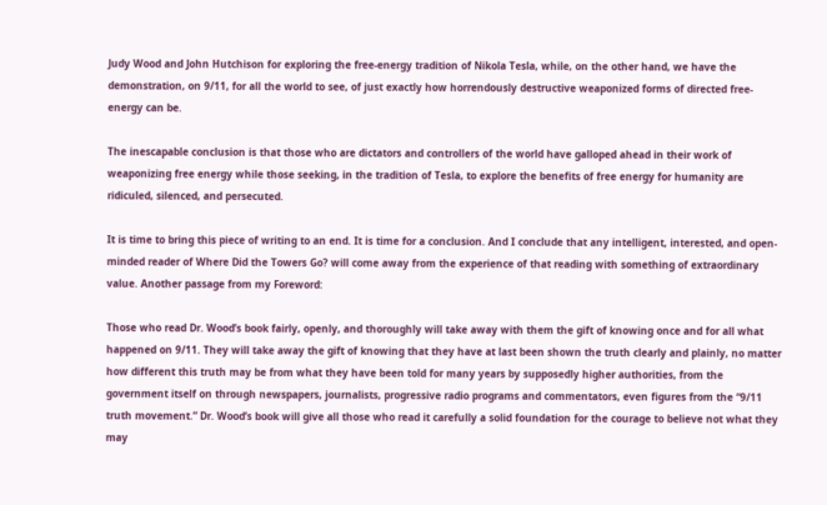Judy Wood and John Hutchison for exploring the free-energy tradition of Nikola Tesla, while, on the other hand, we have the demonstration, on 9/11, for all the world to see, of just exactly how horrendously destructive weaponized forms of directed free-energy can be.

The inescapable conclusion is that those who are dictators and controllers of the world have galloped ahead in their work of weaponizing free energy while those seeking, in the tradition of Tesla, to explore the benefits of free energy for humanity are ridiculed, silenced, and persecuted.

It is time to bring this piece of writing to an end. It is time for a conclusion. And I conclude that any intelligent, interested, and open-minded reader of Where Did the Towers Go? will come away from the experience of that reading with something of extraordinary value. Another passage from my Foreword:

Those who read Dr. Wood’s book fairly, openly, and thoroughly will take away with them the gift of knowing once and for all what happened on 9/11. They will take away the gift of knowing that they have at last been shown the truth clearly and plainly, no matter how different this truth may be from what they have been told for many years by supposedly higher authorities, from the government itself on through newspapers, journalists, progressive radio programs and commentators, even figures from the “9/11 truth movement.” Dr. Wood’s book will give all those who read it carefully a solid foundation for the courage to believe not what they may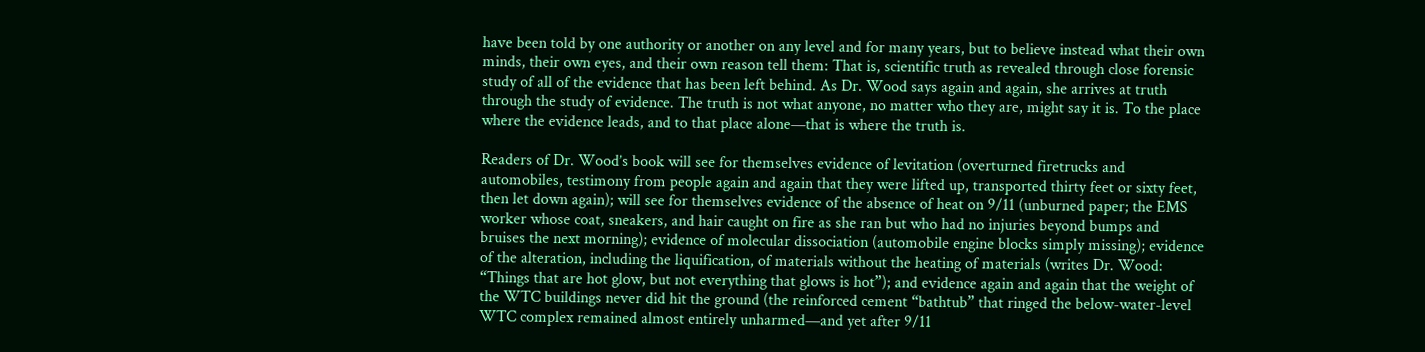have been told by one authority or another on any level and for many years, but to believe instead what their own minds, their own eyes, and their own reason tell them: That is, scientific truth as revealed through close forensic study of all of the evidence that has been left behind. As Dr. Wood says again and again, she arrives at truth through the study of evidence. The truth is not what anyone, no matter who they are, might say it is. To the place where the evidence leads, and to that place alone—that is where the truth is.

Readers of Dr. Wood’s book will see for themselves evidence of levitation (overturned firetrucks and automobiles, testimony from people again and again that they were lifted up, transported thirty feet or sixty feet, then let down again); will see for themselves evidence of the absence of heat on 9/11 (unburned paper; the EMS worker whose coat, sneakers, and hair caught on fire as she ran but who had no injuries beyond bumps and bruises the next morning); evidence of molecular dissociation (automobile engine blocks simply missing); evidence of the alteration, including the liquification, of materials without the heating of materials (writes Dr. Wood: “Things that are hot glow, but not everything that glows is hot”); and evidence again and again that the weight of the WTC buildings never did hit the ground (the reinforced cement “bathtub” that ringed the below-water-level WTC complex remained almost entirely unharmed—and yet after 9/11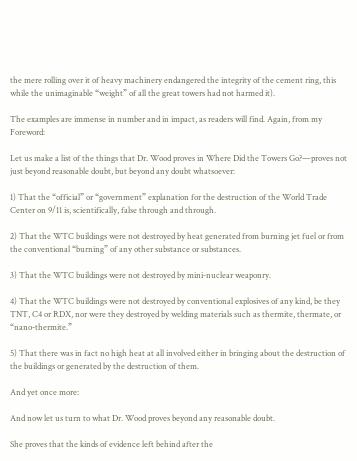the mere rolling over it of heavy machinery endangered the integrity of the cement ring, this while the unimaginable “weight” of all the great towers had not harmed it).

The examples are immense in number and in impact, as readers will find. Again, from my Foreword:

Let us make a list of the things that Dr. Wood proves in Where Did the Towers Go?—proves not just beyond reasonable doubt, but beyond any doubt whatsoever:

1) That the “official” or “government” explanation for the destruction of the World Trade Center on 9/11 is, scientifically, false through and through.

2) That the WTC buildings were not destroyed by heat generated from burning jet fuel or from the conventional “burning” of any other substance or substances.

3) That the WTC buildings were not destroyed by mini-nuclear weaponry.

4) That the WTC buildings were not destroyed by conventional explosives of any kind, be they TNT, C4 or RDX, nor were they destroyed by welding materials such as thermite, thermate, or “nano-thermite.”

5) That there was in fact no high heat at all involved either in bringing about the destruction of the buildings or generated by the destruction of them.

And yet once more:

And now let us turn to what Dr. Wood proves beyond any reasonable doubt.

She proves that the kinds of evidence left behind after the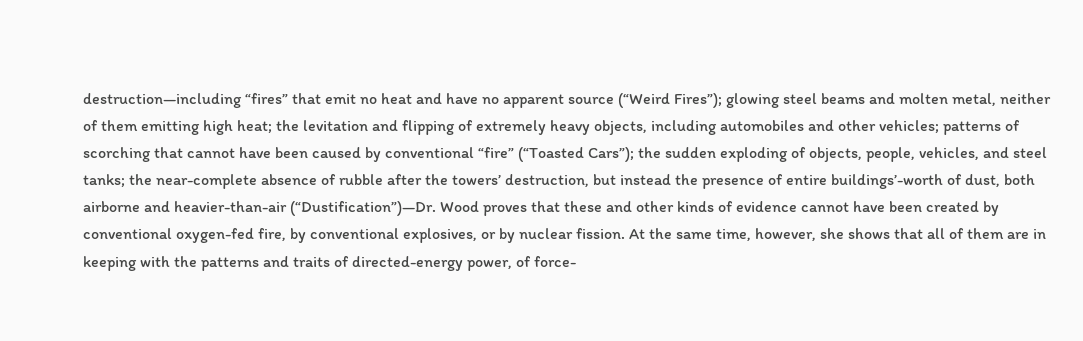destruction—including “fires” that emit no heat and have no apparent source (“Weird Fires”); glowing steel beams and molten metal, neither of them emitting high heat; the levitation and flipping of extremely heavy objects, including automobiles and other vehicles; patterns of scorching that cannot have been caused by conventional “fire” (“Toasted Cars”); the sudden exploding of objects, people, vehicles, and steel tanks; the near-complete absence of rubble after the towers’ destruction, but instead the presence of entire buildings’-worth of dust, both airborne and heavier-than-air (“Dustification”)—Dr. Wood proves that these and other kinds of evidence cannot have been created by conventional oxygen-fed fire, by conventional explosives, or by nuclear fission. At the same time, however, she shows that all of them are in keeping with the patterns and traits of directed-energy power, of force-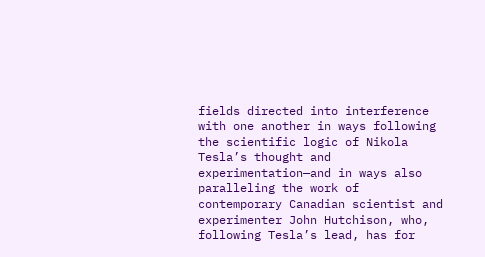fields directed into interference with one another in ways following the scientific logic of Nikola Tesla’s thought and experimentation—and in ways also paralleling the work of contemporary Canadian scientist and experimenter John Hutchison, who, following Tesla’s lead, has for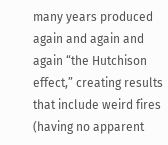many years produced again and again and again “the Hutchison effect,” creating results that include weird fires (having no apparent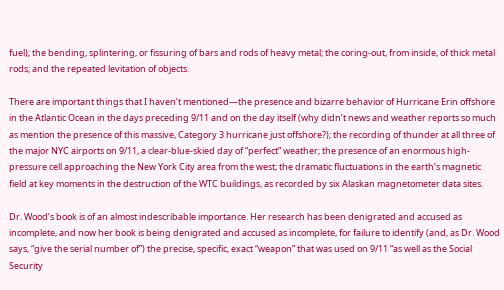fuel); the bending, splintering, or fissuring of bars and rods of heavy metal; the coring-out, from inside, of thick metal rods; and the repeated levitation of objects.

There are important things that I haven’t mentioned—the presence and bizarre behavior of Hurricane Erin offshore in the Atlantic Ocean in the days preceding 9/11 and on the day itself (why didn’t news and weather reports so much as mention the presence of this massive, Category 3 hurricane just offshore?); the recording of thunder at all three of the major NYC airports on 9/11, a clear-blue-skied day of “perfect” weather; the presence of an enormous high-pressure cell approaching the New York City area from the west; the dramatic fluctuations in the earth’s magnetic field at key moments in the destruction of the WTC buildings, as recorded by six Alaskan magnetometer data sites.

Dr. Wood’s book is of an almost indescribable importance. Her research has been denigrated and accused as incomplete, and now her book is being denigrated and accused as incomplete, for failure to identify (and, as Dr. Wood says, “give the serial number of”) the precise, specific, exact “weapon” that was used on 9/11 “as well as the Social Security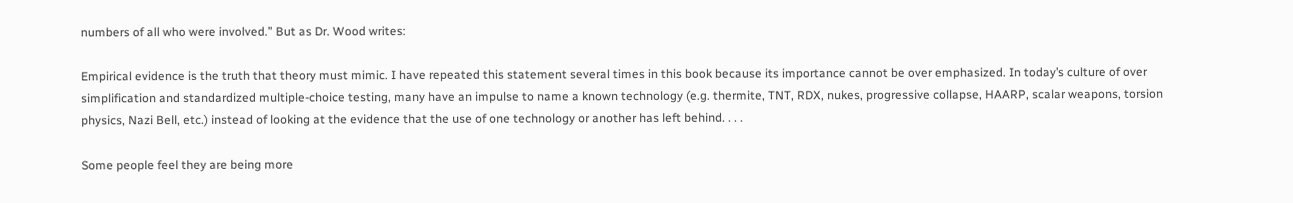numbers of all who were involved.” But as Dr. Wood writes:

Empirical evidence is the truth that theory must mimic. I have repeated this statement several times in this book because its importance cannot be over emphasized. In today’s culture of over simplification and standardized multiple-choice testing, many have an impulse to name a known technology (e.g. thermite, TNT, RDX, nukes, progressive collapse, HAARP, scalar weapons, torsion physics, Nazi Bell, etc.) instead of looking at the evidence that the use of one technology or another has left behind. . . .

Some people feel they are being more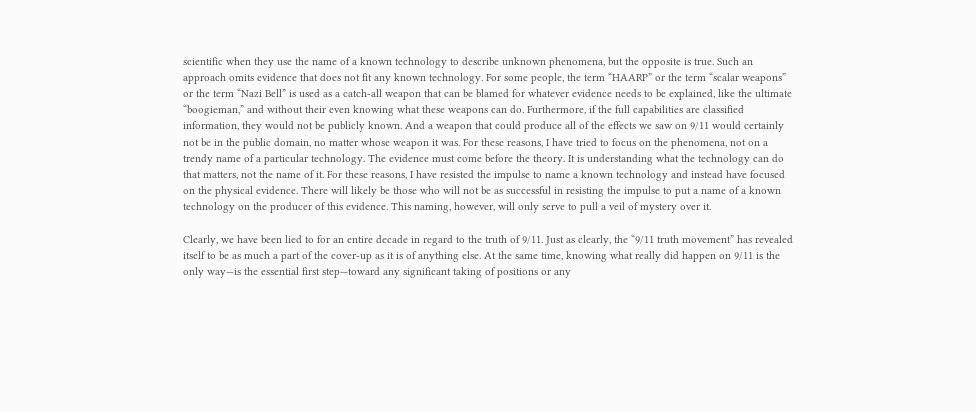scientific when they use the name of a known technology to describe unknown phenomena, but the opposite is true. Such an approach omits evidence that does not fit any known technology. For some people, the term “HAARP” or the term “scalar weapons” or the term “Nazi Bell” is used as a catch-all weapon that can be blamed for whatever evidence needs to be explained, like the ultimate “boogieman,” and without their even knowing what these weapons can do. Furthermore, if the full capabilities are classified information, they would not be publicly known. And a weapon that could produce all of the effects we saw on 9/11 would certainly not be in the public domain, no matter whose weapon it was. For these reasons, I have tried to focus on the phenomena, not on a trendy name of a particular technology. The evidence must come before the theory. It is understanding what the technology can do that matters, not the name of it. For these reasons, I have resisted the impulse to name a known technology and instead have focused on the physical evidence. There will likely be those who will not be as successful in resisting the impulse to put a name of a known technology on the producer of this evidence. This naming, however, will only serve to pull a veil of mystery over it.

Clearly, we have been lied to for an entire decade in regard to the truth of 9/11. Just as clearly, the “9/11 truth movement” has revealed itself to be as much a part of the cover-up as it is of anything else. At the same time, knowing what really did happen on 9/11 is the only way—is the essential first step—toward any significant taking of positions or any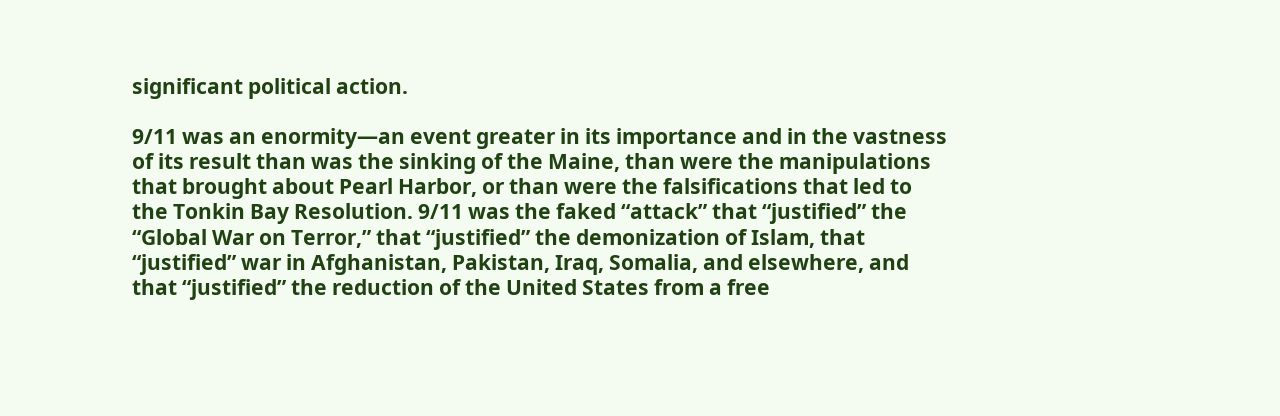significant political action.

9/11 was an enormity—an event greater in its importance and in the vastness of its result than was the sinking of the Maine, than were the manipulations that brought about Pearl Harbor, or than were the falsifications that led to the Tonkin Bay Resolution. 9/11 was the faked “attack” that “justified” the “Global War on Terror,” that “justified” the demonization of Islam, that “justified” war in Afghanistan, Pakistan, Iraq, Somalia, and elsewhere, and that “justified” the reduction of the United States from a free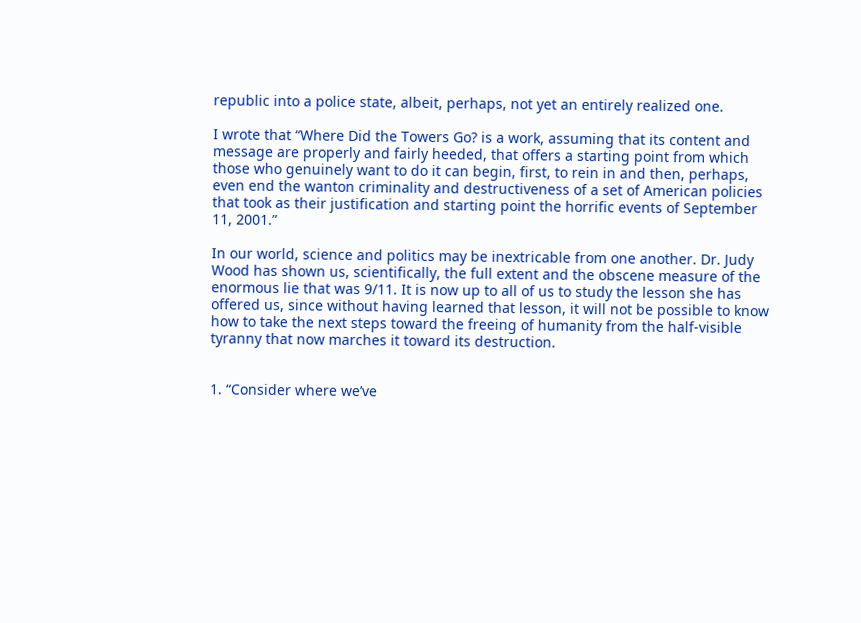republic into a police state, albeit, perhaps, not yet an entirely realized one.

I wrote that “Where Did the Towers Go? is a work, assuming that its content and message are properly and fairly heeded, that offers a starting point from which those who genuinely want to do it can begin, first, to rein in and then, perhaps, even end the wanton criminality and destructiveness of a set of American policies that took as their justification and starting point the horrific events of September 11, 2001.”

In our world, science and politics may be inextricable from one another. Dr. Judy Wood has shown us, scientifically, the full extent and the obscene measure of the enormous lie that was 9/11. It is now up to all of us to study the lesson she has offered us, since without having learned that lesson, it will not be possible to know how to take the next steps toward the freeing of humanity from the half-visible tyranny that now marches it toward its destruction.


1. “Consider where we’ve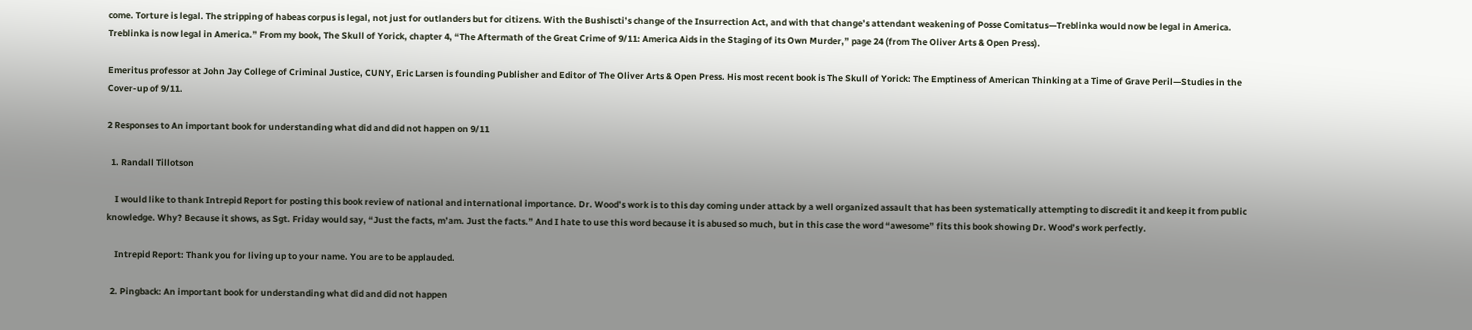come. Torture is legal. The stripping of habeas corpus is legal, not just for outlanders but for citizens. With the Bushiscti’s change of the Insurrection Act, and with that change’s attendant weakening of Posse Comitatus—Treblinka would now be legal in America. Treblinka is now legal in America.” From my book, The Skull of Yorick, chapter 4, “The Aftermath of the Great Crime of 9/11: America Aids in the Staging of its Own Murder,” page 24 (from The Oliver Arts & Open Press).

Emeritus professor at John Jay College of Criminal Justice, CUNY, Eric Larsen is founding Publisher and Editor of The Oliver Arts & Open Press. His most recent book is The Skull of Yorick: The Emptiness of American Thinking at a Time of Grave Peril—Studies in the Cover-up of 9/11.

2 Responses to An important book for understanding what did and did not happen on 9/11

  1. Randall Tillotson

    I would like to thank Intrepid Report for posting this book review of national and international importance. Dr. Wood’s work is to this day coming under attack by a well organized assault that has been systematically attempting to discredit it and keep it from public knowledge. Why? Because it shows, as Sgt. Friday would say, “Just the facts, m’am. Just the facts.” And I hate to use this word because it is abused so much, but in this case the word “awesome” fits this book showing Dr. Wood’s work perfectly.

    Intrepid Report: Thank you for living up to your name. You are to be applauded.

  2. Pingback: An important book for understanding what did and did not happen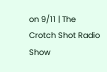on 9/11 | The Crotch Shot Radio Show